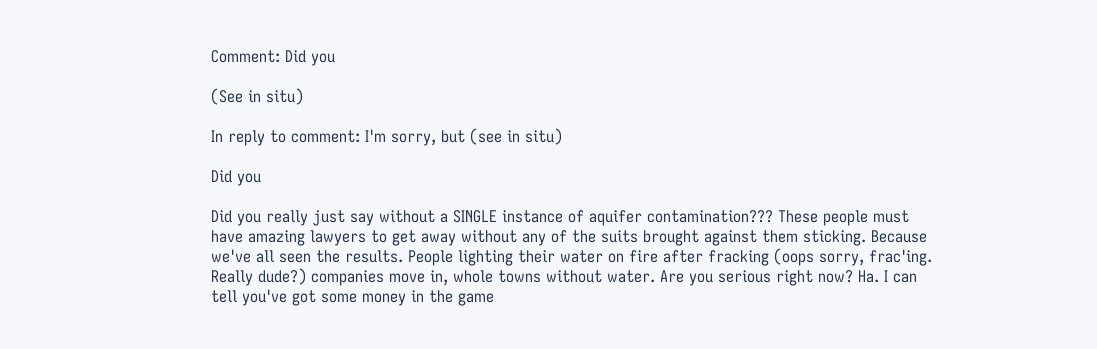Comment: Did you

(See in situ)

In reply to comment: I'm sorry, but (see in situ)

Did you

Did you really just say without a SINGLE instance of aquifer contamination??? These people must have amazing lawyers to get away without any of the suits brought against them sticking. Because we've all seen the results. People lighting their water on fire after fracking (oops sorry, frac'ing. Really dude?) companies move in, whole towns without water. Are you serious right now? Ha. I can tell you've got some money in the game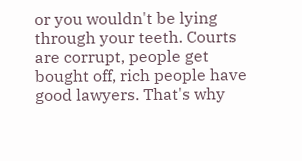or you wouldn't be lying through your teeth. Courts are corrupt, people get bought off, rich people have good lawyers. That's why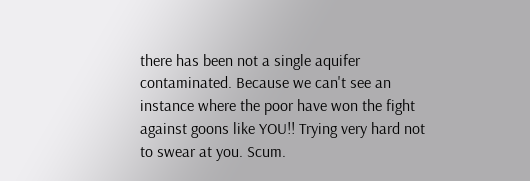there has been not a single aquifer contaminated. Because we can't see an instance where the poor have won the fight against goons like YOU!! Trying very hard not to swear at you. Scum.